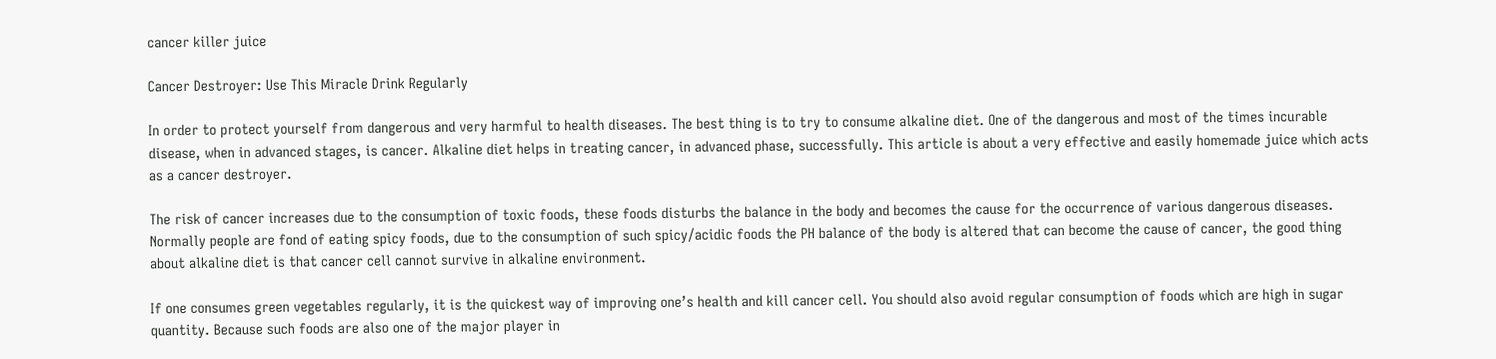cancer killer juice

Cancer Destroyer: Use This Miracle Drink Regularly

In order to protect yourself from dangerous and very harmful to health diseases. The best thing is to try to consume alkaline diet. One of the dangerous and most of the times incurable disease, when in advanced stages, is cancer. Alkaline diet helps in treating cancer, in advanced phase, successfully. This article is about a very effective and easily homemade juice which acts as a cancer destroyer.

The risk of cancer increases due to the consumption of toxic foods, these foods disturbs the balance in the body and becomes the cause for the occurrence of various dangerous diseases. Normally people are fond of eating spicy foods, due to the consumption of such spicy/acidic foods the PH balance of the body is altered that can become the cause of cancer, the good thing about alkaline diet is that cancer cell cannot survive in alkaline environment.

If one consumes green vegetables regularly, it is the quickest way of improving one’s health and kill cancer cell. You should also avoid regular consumption of foods which are high in sugar quantity. Because such foods are also one of the major player in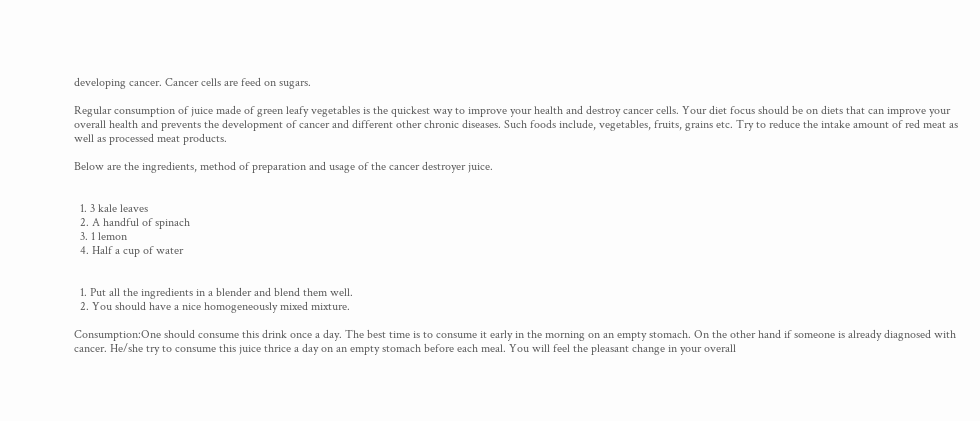developing cancer. Cancer cells are feed on sugars.

Regular consumption of juice made of green leafy vegetables is the quickest way to improve your health and destroy cancer cells. Your diet focus should be on diets that can improve your overall health and prevents the development of cancer and different other chronic diseases. Such foods include, vegetables, fruits, grains etc. Try to reduce the intake amount of red meat as well as processed meat products.

Below are the ingredients, method of preparation and usage of the cancer destroyer juice.


  1. 3 kale leaves
  2. A handful of spinach
  3. 1 lemon
  4. Half a cup of water


  1. Put all the ingredients in a blender and blend them well.
  2. You should have a nice homogeneously mixed mixture.

Consumption:One should consume this drink once a day. The best time is to consume it early in the morning on an empty stomach. On the other hand if someone is already diagnosed with cancer. He/she try to consume this juice thrice a day on an empty stomach before each meal. You will feel the pleasant change in your overall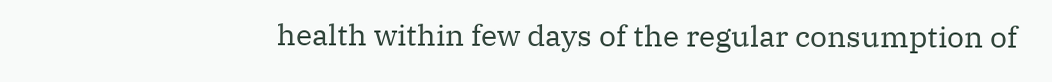health within few days of the regular consumption of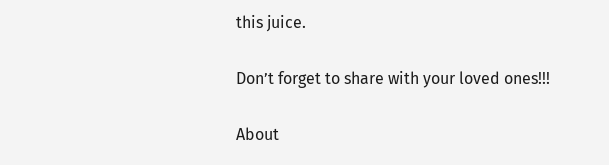this juice.

Don’t forget to share with your loved ones!!!

About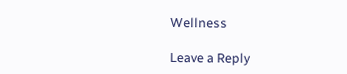Wellness

Leave a Reply